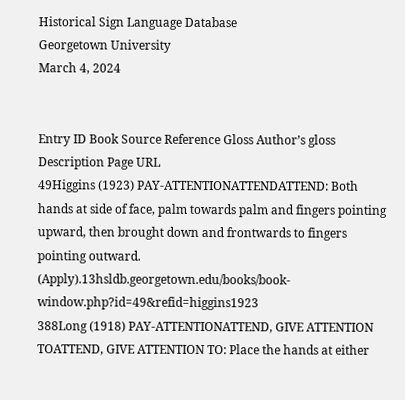Historical Sign Language Database
Georgetown University
March 4, 2024


Entry ID Book Source Reference Gloss Author’s gloss Description Page URL
49Higgins (1923) PAY-ATTENTIONATTENDATTEND: Both hands at side of face, palm towards palm and fingers pointing upward, then brought down and frontwards to fingers pointing outward. (Apply).13hsldb.georgetown.edu/books/book-window.php?id=49&refid=higgins1923
388Long (1918) PAY-ATTENTIONATTEND, GIVE ATTENTION TOATTEND, GIVE ATTENTION TO: Place the hands at either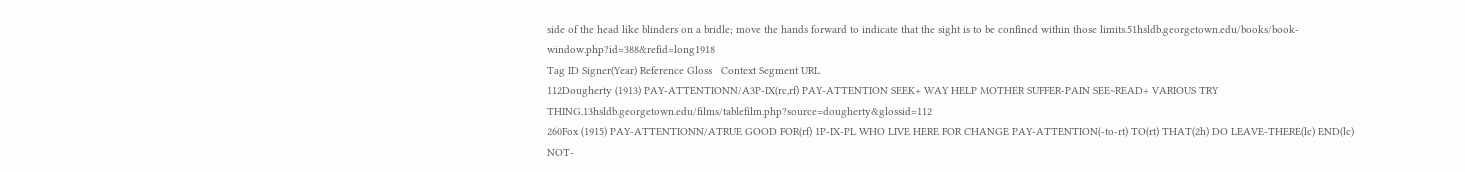side of the head like blinders on a bridle; move the hands forward to indicate that the sight is to be confined within those limits.51hsldb.georgetown.edu/books/book-window.php?id=388&refid=long1918
Tag ID Signer(Year) Reference Gloss   Context Segment URL
112Dougherty (1913) PAY-ATTENTIONN/A3P-IX(rc,rf) PAY-ATTENTION SEEK+ WAY HELP MOTHER SUFFER-PAIN SEE~READ+ VARIOUS TRY THING.13hsldb.georgetown.edu/films/tablefilm.php?source=dougherty&glossid=112
260Fox (1915) PAY-ATTENTIONN/ATRUE GOOD FOR(rf) 1P-IX-PL WHO LIVE HERE FOR CHANGE PAY-ATTENTION(-to-rt) TO(rt) THAT(2h) DO LEAVE-THERE(lc) END(lc) NOT-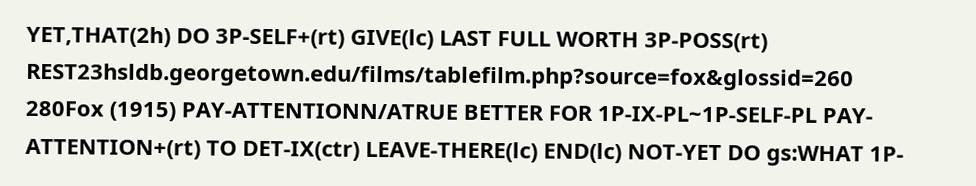YET,THAT(2h) DO 3P-SELF+(rt) GIVE(lc) LAST FULL WORTH 3P-POSS(rt) REST23hsldb.georgetown.edu/films/tablefilm.php?source=fox&glossid=260
280Fox (1915) PAY-ATTENTIONN/ATRUE BETTER FOR 1P-IX-PL~1P-SELF-PL PAY-ATTENTION+(rt) TO DET-IX(ctr) LEAVE-THERE(lc) END(lc) NOT-YET DO gs:WHAT 1P-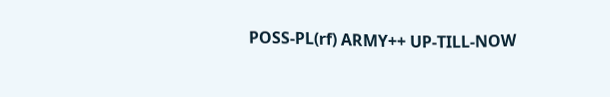POSS-PL(rf) ARMY++ UP-TILL-NOW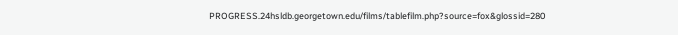PROGRESS.24hsldb.georgetown.edu/films/tablefilm.php?source=fox&glossid=280